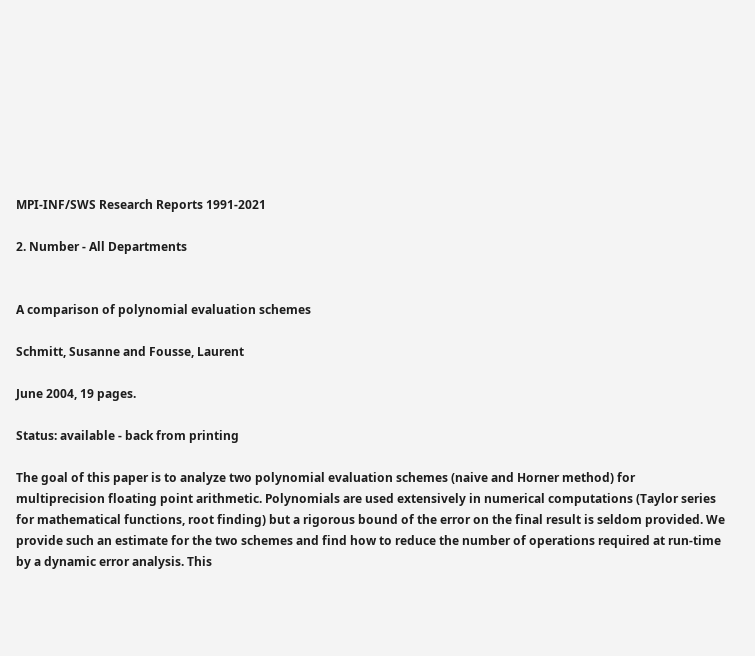MPI-INF/SWS Research Reports 1991-2021

2. Number - All Departments


A comparison of polynomial evaluation schemes

Schmitt, Susanne and Fousse, Laurent

June 2004, 19 pages.

Status: available - back from printing

The goal of this paper is to analyze two polynomial evaluation schemes (naive and Horner method) for multiprecision floating point arithmetic. Polynomials are used extensively in numerical computations (Taylor series for mathematical functions, root finding) but a rigorous bound of the error on the final result is seldom provided. We provide such an estimate for the two schemes and find how to reduce the number of operations required at run-time by a dynamic error analysis. This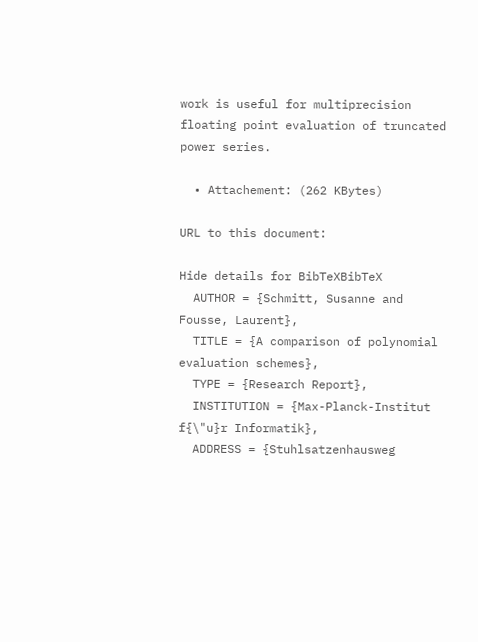work is useful for multiprecision floating point evaluation of truncated power series.

  • Attachement: (262 KBytes)

URL to this document:

Hide details for BibTeXBibTeX
  AUTHOR = {Schmitt, Susanne and Fousse, Laurent},
  TITLE = {A comparison of polynomial evaluation schemes},
  TYPE = {Research Report},
  INSTITUTION = {Max-Planck-Institut f{\"u}r Informatik},
  ADDRESS = {Stuhlsatzenhausweg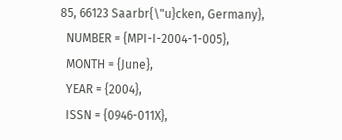85, 66123 Saarbr{\"u}cken, Germany},
  NUMBER = {MPI-I-2004-1-005},
  MONTH = {June},
  YEAR = {2004},
  ISSN = {0946-011X},